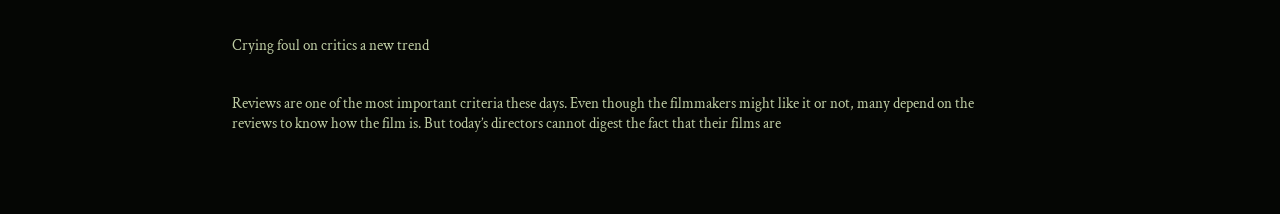Crying foul on critics a new trend


Reviews are one of the most important criteria these days. Even though the filmmakers might like it or not, many depend on the reviews to know how the film is. But today’s directors cannot digest the fact that their films are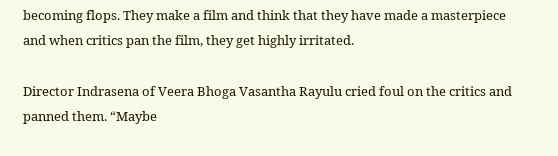becoming flops. They make a film and think that they have made a masterpiece and when critics pan the film, they get highly irritated.

Director Indrasena of Veera Bhoga Vasantha Rayulu cried foul on the critics and panned them. “Maybe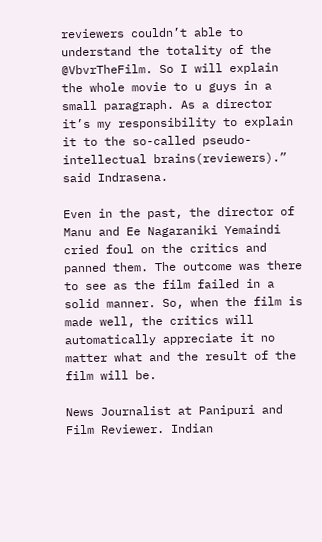reviewers couldn’t able to understand the totality of the @VbvrTheFilm. So I will explain the whole movie to u guys in a small paragraph. As a director it’s my responsibility to explain it to the so-called pseudo-intellectual brains(reviewers).” said Indrasena.

Even in the past, the director of Manu and Ee Nagaraniki Yemaindi cried foul on the critics and panned them. The outcome was there to see as the film failed in a solid manner. So, when the film is made well, the critics will automatically appreciate it no matter what and the result of the film will be.

News Journalist at Panipuri and Film Reviewer. Indian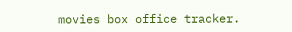movies box office tracker.